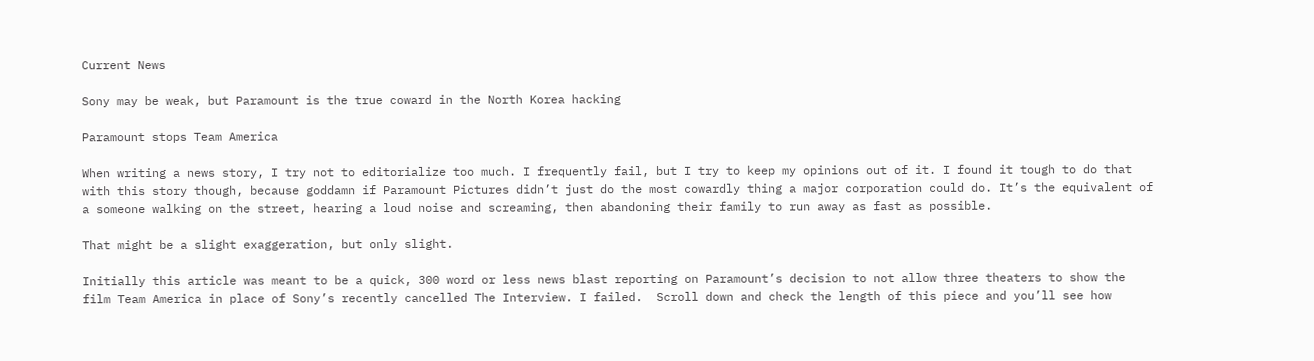Current News

Sony may be weak, but Paramount is the true coward in the North Korea hacking

Paramount stops Team America

When writing a news story, I try not to editorialize too much. I frequently fail, but I try to keep my opinions out of it. I found it tough to do that with this story though, because goddamn if Paramount Pictures didn’t just do the most cowardly thing a major corporation could do. It’s the equivalent of a someone walking on the street, hearing a loud noise and screaming, then abandoning their family to run away as fast as possible.

That might be a slight exaggeration, but only slight.

Initially this article was meant to be a quick, 300 word or less news blast reporting on Paramount’s decision to not allow three theaters to show the film Team America in place of Sony’s recently cancelled The Interview. I failed.  Scroll down and check the length of this piece and you’ll see how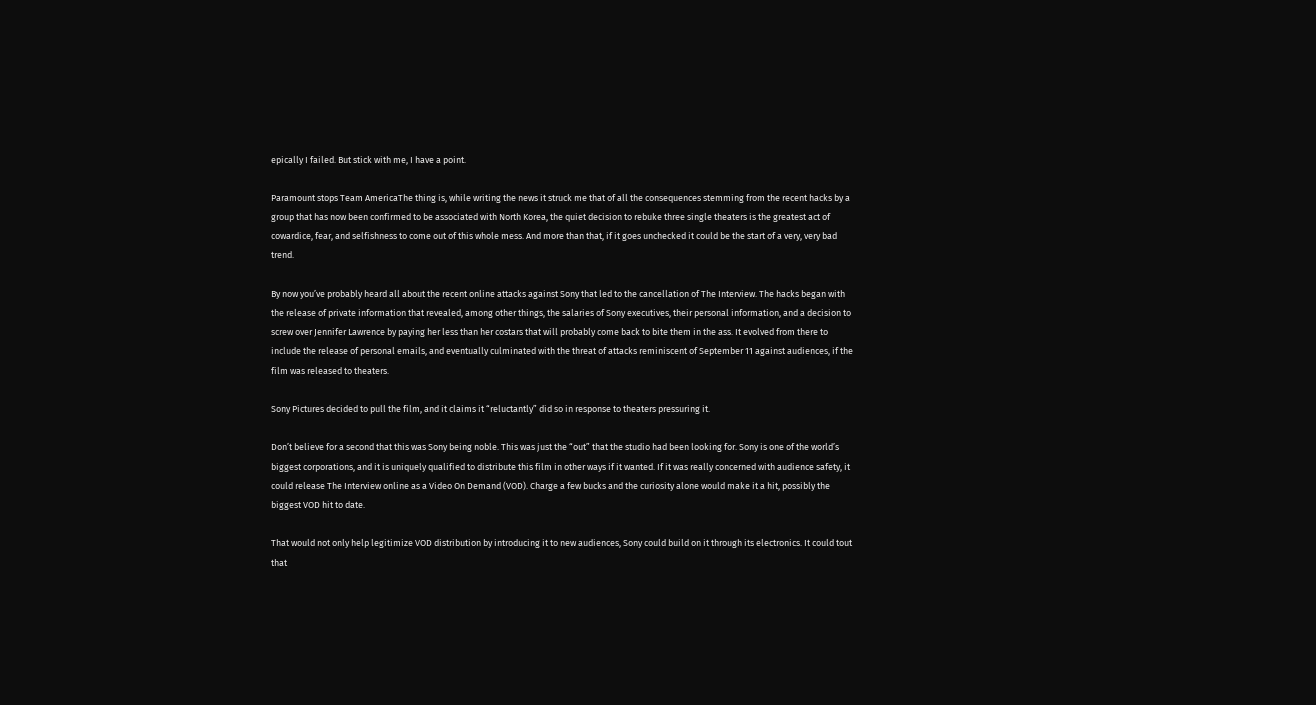epically I failed. But stick with me, I have a point.

Paramount stops Team AmericaThe thing is, while writing the news it struck me that of all the consequences stemming from the recent hacks by a group that has now been confirmed to be associated with North Korea, the quiet decision to rebuke three single theaters is the greatest act of cowardice, fear, and selfishness to come out of this whole mess. And more than that, if it goes unchecked it could be the start of a very, very bad trend.

By now you’ve probably heard all about the recent online attacks against Sony that led to the cancellation of The Interview. The hacks began with the release of private information that revealed, among other things, the salaries of Sony executives, their personal information, and a decision to screw over Jennifer Lawrence by paying her less than her costars that will probably come back to bite them in the ass. It evolved from there to include the release of personal emails, and eventually culminated with the threat of attacks reminiscent of September 11 against audiences, if the film was released to theaters.

Sony Pictures decided to pull the film, and it claims it “reluctantly” did so in response to theaters pressuring it.

Don’t believe for a second that this was Sony being noble. This was just the “out” that the studio had been looking for. Sony is one of the world’s biggest corporations, and it is uniquely qualified to distribute this film in other ways if it wanted. If it was really concerned with audience safety, it could release The Interview online as a Video On Demand (VOD). Charge a few bucks and the curiosity alone would make it a hit, possibly the biggest VOD hit to date.

That would not only help legitimize VOD distribution by introducing it to new audiences, Sony could build on it through its electronics. It could tout that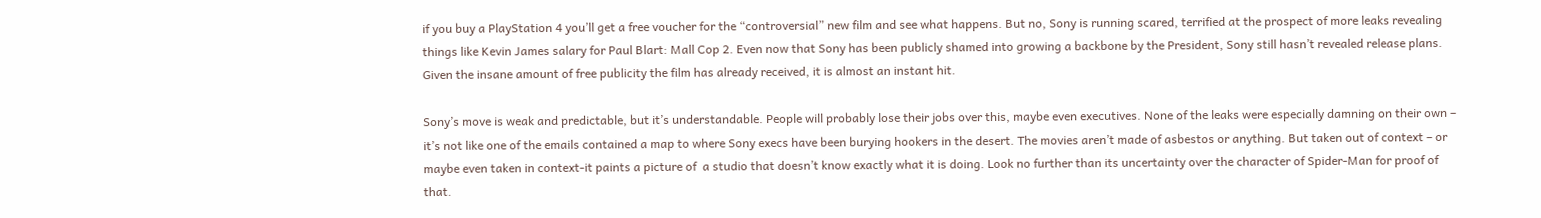if you buy a PlayStation 4 you’ll get a free voucher for the “controversial” new film and see what happens. But no, Sony is running scared, terrified at the prospect of more leaks revealing things like Kevin James salary for Paul Blart: Mall Cop 2. Even now that Sony has been publicly shamed into growing a backbone by the President, Sony still hasn’t revealed release plans. Given the insane amount of free publicity the film has already received, it is almost an instant hit.

Sony’s move is weak and predictable, but it’s understandable. People will probably lose their jobs over this, maybe even executives. None of the leaks were especially damning on their own – it’s not like one of the emails contained a map to where Sony execs have been burying hookers in the desert. The movies aren’t made of asbestos or anything. But taken out of context – or maybe even taken in context-it paints a picture of  a studio that doesn’t know exactly what it is doing. Look no further than its uncertainty over the character of Spider-Man for proof of that.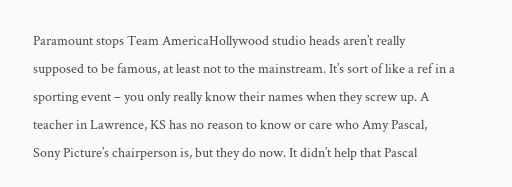Paramount stops Team AmericaHollywood studio heads aren’t really supposed to be famous, at least not to the mainstream. It’s sort of like a ref in a sporting event – you only really know their names when they screw up. A teacher in Lawrence, KS has no reason to know or care who Amy Pascal, Sony Picture’s chairperson is, but they do now. It didn’t help that Pascal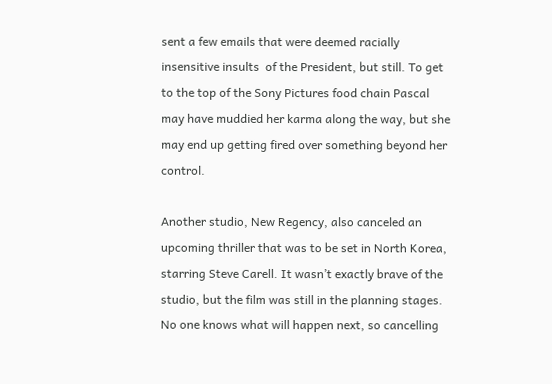sent a few emails that were deemed racially insensitive insults  of the President, but still. To get to the top of the Sony Pictures food chain Pascal may have muddied her karma along the way, but she may end up getting fired over something beyond her control.

Another studio, New Regency, also canceled an upcoming thriller that was to be set in North Korea, starring Steve Carell. It wasn’t exactly brave of the studio, but the film was still in the planning stages. No one knows what will happen next, so cancelling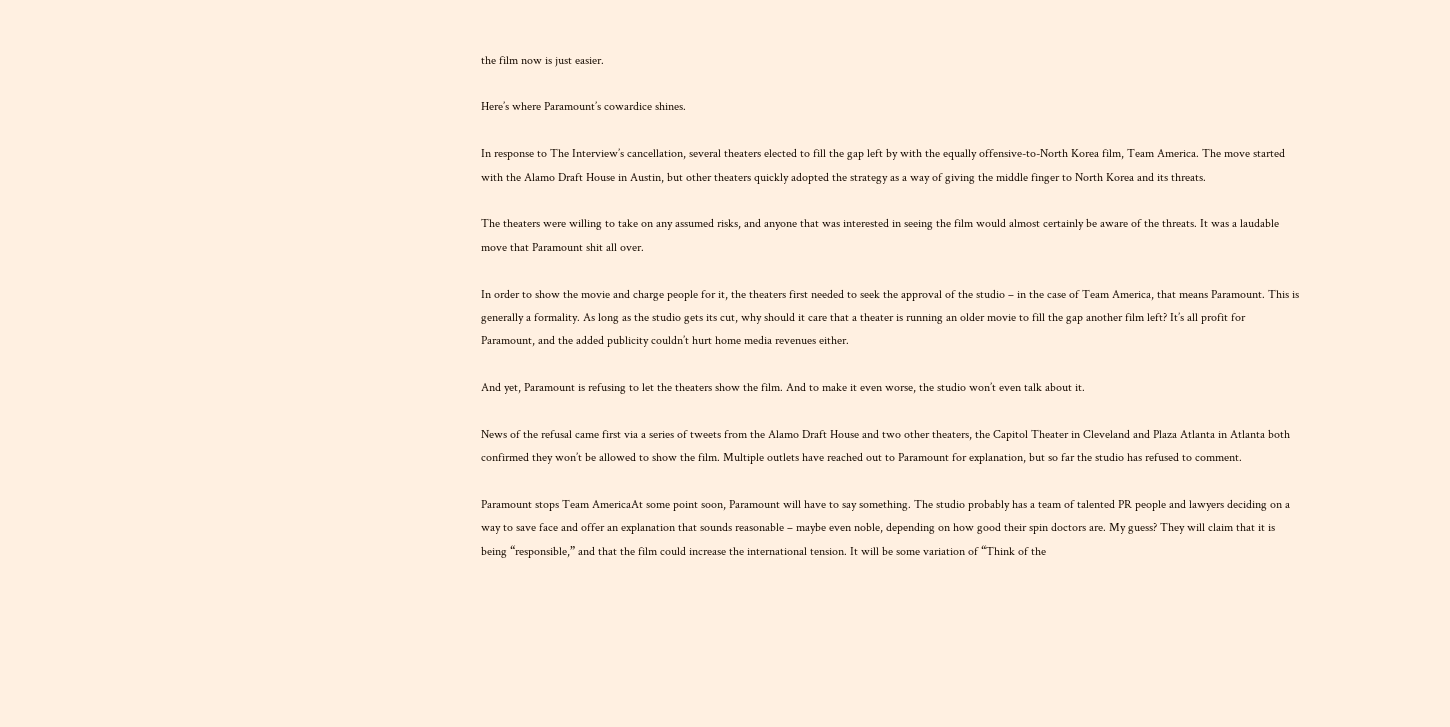the film now is just easier.

Here’s where Paramount’s cowardice shines.

In response to The Interview’s cancellation, several theaters elected to fill the gap left by with the equally offensive-to-North Korea film, Team America. The move started with the Alamo Draft House in Austin, but other theaters quickly adopted the strategy as a way of giving the middle finger to North Korea and its threats.

The theaters were willing to take on any assumed risks, and anyone that was interested in seeing the film would almost certainly be aware of the threats. It was a laudable move that Paramount shit all over.

In order to show the movie and charge people for it, the theaters first needed to seek the approval of the studio – in the case of Team America, that means Paramount. This is generally a formality. As long as the studio gets its cut, why should it care that a theater is running an older movie to fill the gap another film left? It’s all profit for Paramount, and the added publicity couldn’t hurt home media revenues either.

And yet, Paramount is refusing to let the theaters show the film. And to make it even worse, the studio won’t even talk about it.

News of the refusal came first via a series of tweets from the Alamo Draft House and two other theaters, the Capitol Theater in Cleveland and Plaza Atlanta in Atlanta both confirmed they won’t be allowed to show the film. Multiple outlets have reached out to Paramount for explanation, but so far the studio has refused to comment.

Paramount stops Team AmericaAt some point soon, Paramount will have to say something. The studio probably has a team of talented PR people and lawyers deciding on a way to save face and offer an explanation that sounds reasonable – maybe even noble, depending on how good their spin doctors are. My guess? They will claim that it is being “responsible,” and that the film could increase the international tension. It will be some variation of “Think of the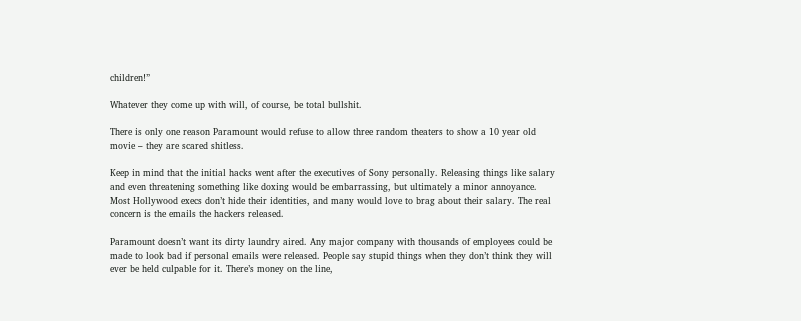children!”

Whatever they come up with will, of course, be total bullshit.

There is only one reason Paramount would refuse to allow three random theaters to show a 10 year old movie – they are scared shitless.

Keep in mind that the initial hacks went after the executives of Sony personally. Releasing things like salary and even threatening something like doxing would be embarrassing, but ultimately a minor annoyance. Most Hollywood execs don’t hide their identities, and many would love to brag about their salary. The real concern is the emails the hackers released.

Paramount doesn’t want its dirty laundry aired. Any major company with thousands of employees could be made to look bad if personal emails were released. People say stupid things when they don’t think they will ever be held culpable for it. There’s money on the line,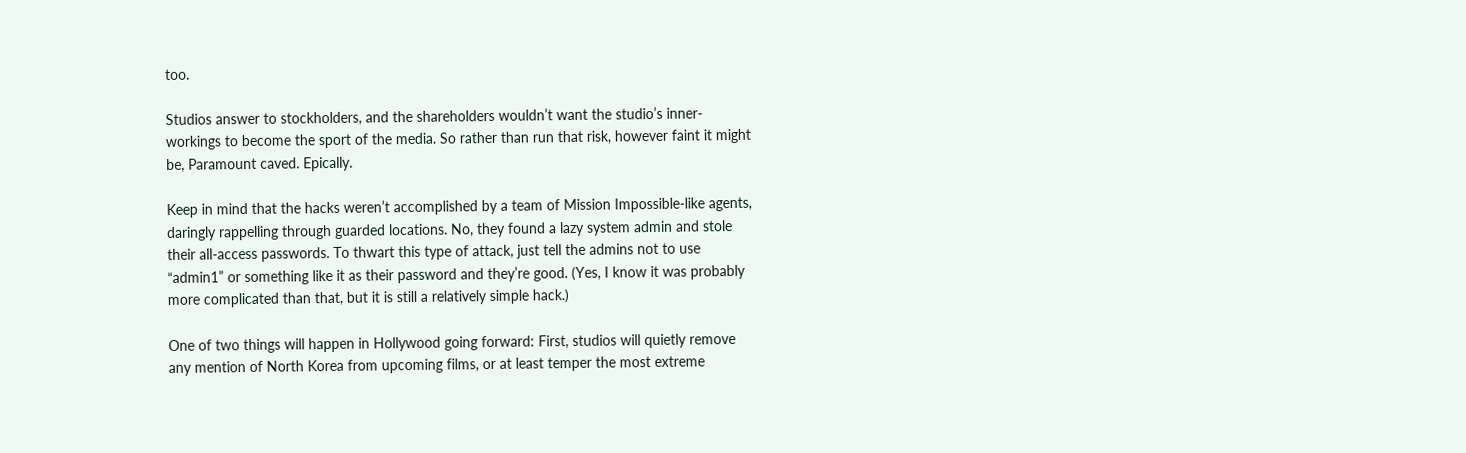too.

Studios answer to stockholders, and the shareholders wouldn’t want the studio’s inner-workings to become the sport of the media. So rather than run that risk, however faint it might be, Paramount caved. Epically.

Keep in mind that the hacks weren’t accomplished by a team of Mission Impossible-like agents, daringly rappelling through guarded locations. No, they found a lazy system admin and stole their all-access passwords. To thwart this type of attack, just tell the admins not to use “admin1” or something like it as their password and they’re good. (Yes, I know it was probably more complicated than that, but it is still a relatively simple hack.)

One of two things will happen in Hollywood going forward: First, studios will quietly remove any mention of North Korea from upcoming films, or at least temper the most extreme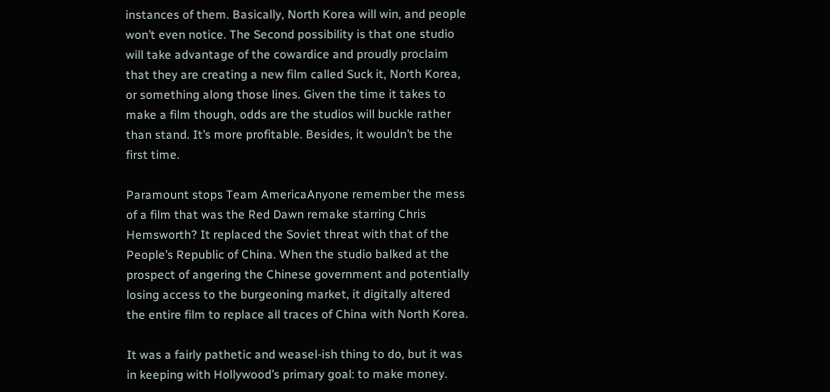instances of them. Basically, North Korea will win, and people won’t even notice. The Second possibility is that one studio will take advantage of the cowardice and proudly proclaim that they are creating a new film called Suck it, North Korea, or something along those lines. Given the time it takes to make a film though, odds are the studios will buckle rather than stand. It’s more profitable. Besides, it wouldn’t be the first time.

Paramount stops Team AmericaAnyone remember the mess of a film that was the Red Dawn remake starring Chris Hemsworth? It replaced the Soviet threat with that of the People’s Republic of China. When the studio balked at the prospect of angering the Chinese government and potentially losing access to the burgeoning market, it digitally altered the entire film to replace all traces of China with North Korea.

It was a fairly pathetic and weasel-ish thing to do, but it was in keeping with Hollywood’s primary goal: to make money.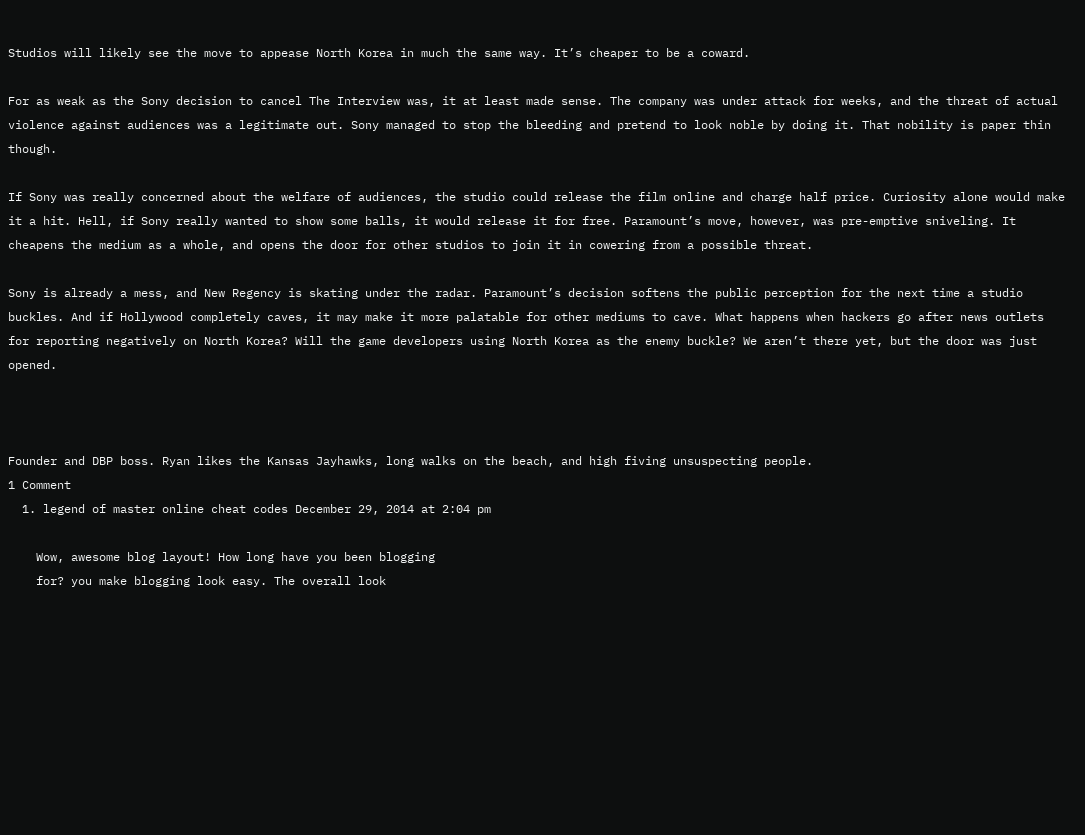Studios will likely see the move to appease North Korea in much the same way. It’s cheaper to be a coward.

For as weak as the Sony decision to cancel The Interview was, it at least made sense. The company was under attack for weeks, and the threat of actual violence against audiences was a legitimate out. Sony managed to stop the bleeding and pretend to look noble by doing it. That nobility is paper thin though.

If Sony was really concerned about the welfare of audiences, the studio could release the film online and charge half price. Curiosity alone would make it a hit. Hell, if Sony really wanted to show some balls, it would release it for free. Paramount’s move, however, was pre-emptive sniveling. It cheapens the medium as a whole, and opens the door for other studios to join it in cowering from a possible threat.

Sony is already a mess, and New Regency is skating under the radar. Paramount’s decision softens the public perception for the next time a studio buckles. And if Hollywood completely caves, it may make it more palatable for other mediums to cave. What happens when hackers go after news outlets for reporting negatively on North Korea? Will the game developers using North Korea as the enemy buckle? We aren’t there yet, but the door was just opened.



Founder and DBP boss. Ryan likes the Kansas Jayhawks, long walks on the beach, and high fiving unsuspecting people.
1 Comment
  1. legend of master online cheat codes December 29, 2014 at 2:04 pm

    Wow, awesome blog layout! How long have you been blogging
    for? you make blogging look easy. The overall look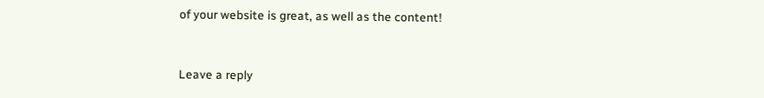of your website is great, as well as the content!


Leave a reply